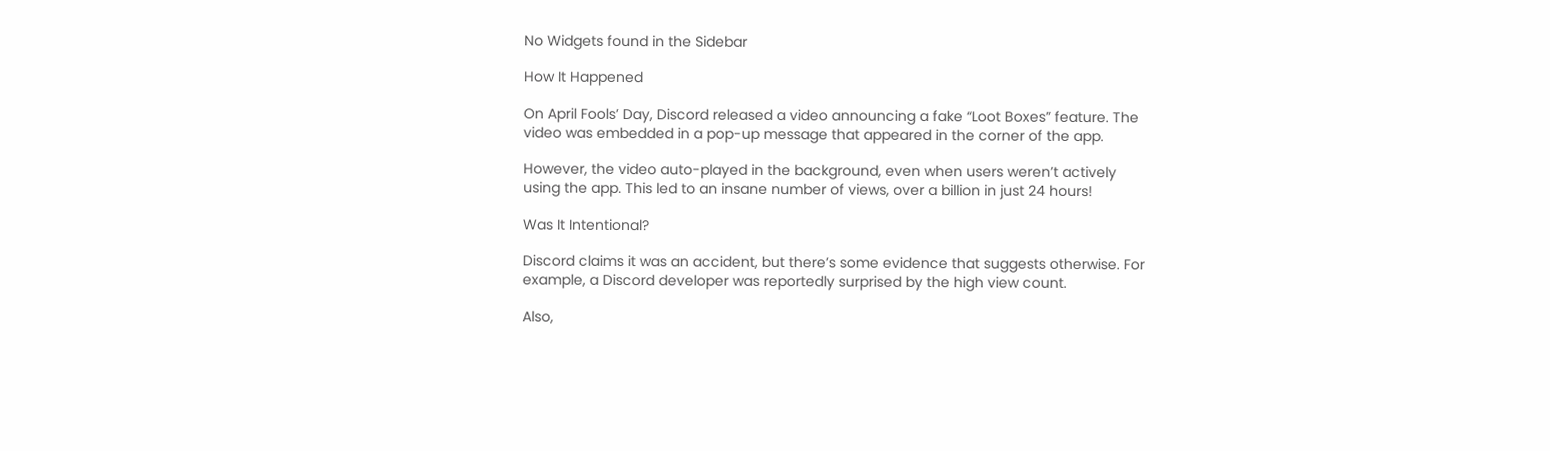No Widgets found in the Sidebar

How It Happened

On April Fools’ Day, Discord released a video announcing a fake “Loot Boxes” feature. The video was embedded in a pop-up message that appeared in the corner of the app.

However, the video auto-played in the background, even when users weren’t actively using the app. This led to an insane number of views, over a billion in just 24 hours!

Was It Intentional?

Discord claims it was an accident, but there’s some evidence that suggests otherwise. For example, a Discord developer was reportedly surprised by the high view count.

Also,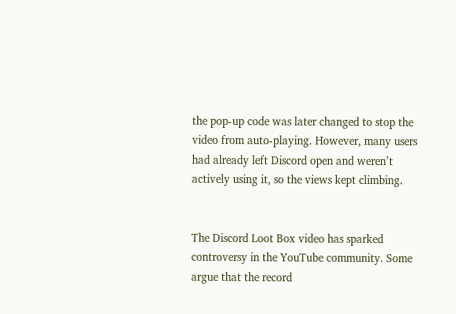the pop-up code was later changed to stop the video from auto-playing. However, many users had already left Discord open and weren’t actively using it, so the views kept climbing.


The Discord Loot Box video has sparked controversy in the YouTube community. Some argue that the record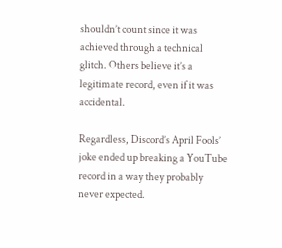shouldn’t count since it was achieved through a technical glitch. Others believe it’s a legitimate record, even if it was accidental.

Regardless, Discord’s April Fools’ joke ended up breaking a YouTube record in a way they probably never expected.